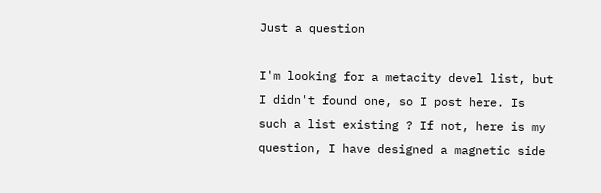Just a question

I'm looking for a metacity devel list, but I didn't found one, so I post here. Is such a list existing ? If not, here is my question, I have designed a magnetic side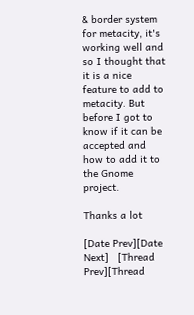& border system for metacity, it's working well and so I thought that it is a nice feature to add to metacity. But before I got to know if it can be accepted and how to add it to the Gnome project.

Thanks a lot

[Date Prev][Date Next]   [Thread Prev][Thread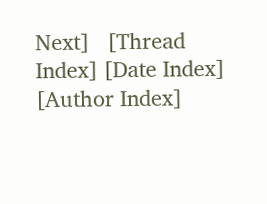Next]   [Thread Index] [Date Index] [Author Index]